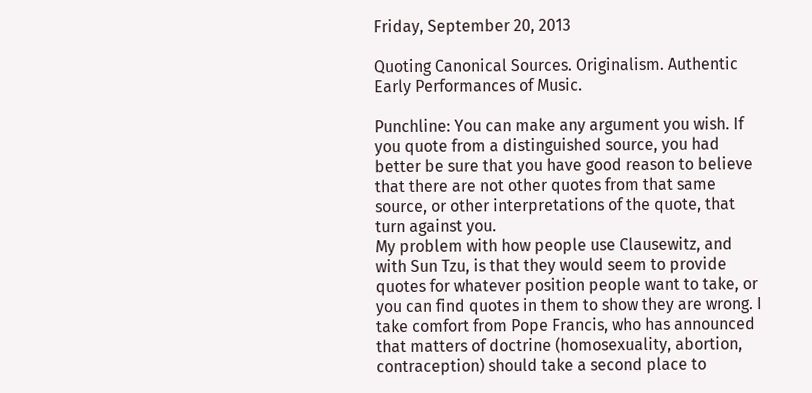Friday, September 20, 2013

Quoting Canonical Sources. Originalism. Authentic Early Performances of Music.

Punchline: You can make any argument you wish. If you quote from a distinguished source, you had  better be sure that you have good reason to believe that there are not other quotes from that same source, or other interpretations of the quote, that turn against you.
My problem with how people use Clausewitz, and with Sun Tzu, is that they would seem to provide quotes for whatever position people want to take, or you can find quotes in them to show they are wrong. I take comfort from Pope Francis, who has announced that matters of doctrine (homosexuality, abortion, contraception) should take a second place to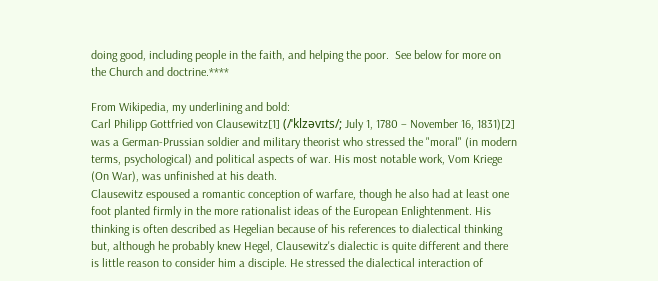doing good, including people in the faith, and helping the poor.  See below for more on the Church and doctrine.****

From Wikipedia, my underlining and bold:
Carl Philipp Gottfried von Clausewitz[1] (/ˈklzəvɪts/; July 1, 1780 – November 16, 1831)[2] was a German-Prussian soldier and military theorist who stressed the "moral" (in modern terms, psychological) and political aspects of war. His most notable work, Vom Kriege (On War), was unfinished at his death.
Clausewitz espoused a romantic conception of warfare, though he also had at least one foot planted firmly in the more rationalist ideas of the European Enlightenment. His thinking is often described as Hegelian because of his references to dialectical thinking but, although he probably knew Hegel, Clausewitz's dialectic is quite different and there is little reason to consider him a disciple. He stressed the dialectical interaction of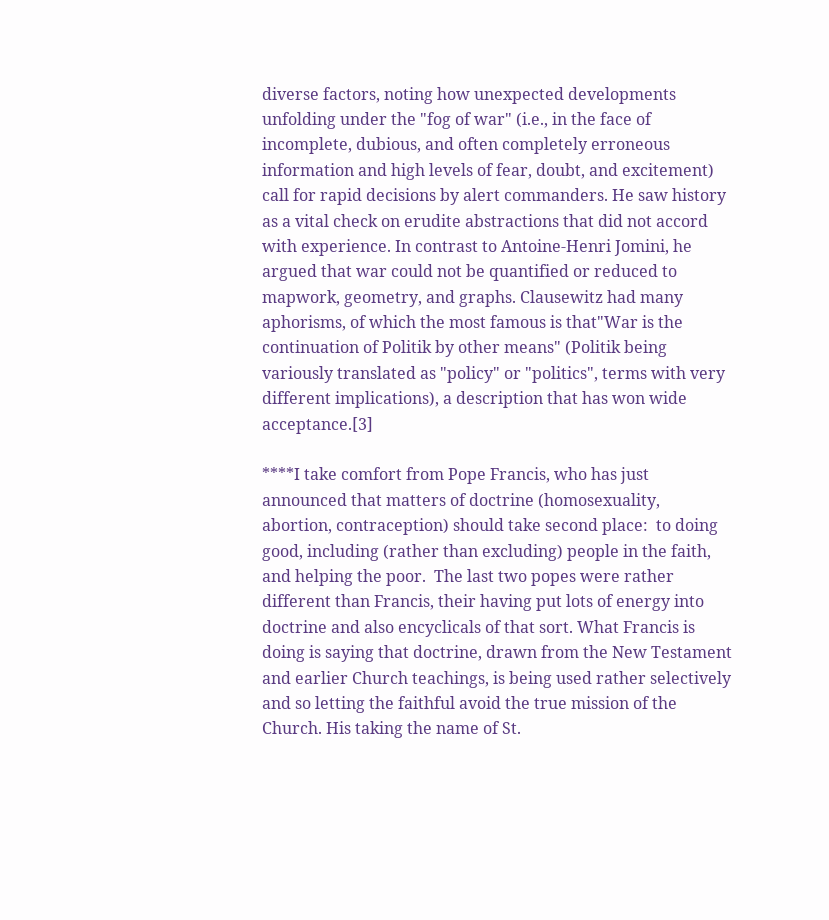diverse factors, noting how unexpected developments unfolding under the "fog of war" (i.e., in the face of incomplete, dubious, and often completely erroneous information and high levels of fear, doubt, and excitement) call for rapid decisions by alert commanders. He saw history as a vital check on erudite abstractions that did not accord with experience. In contrast to Antoine-Henri Jomini, he argued that war could not be quantified or reduced to mapwork, geometry, and graphs. Clausewitz had many aphorisms, of which the most famous is that"War is the continuation of Politik by other means" (Politik being variously translated as "policy" or "politics", terms with very different implications), a description that has won wide acceptance.[3]

****I take comfort from Pope Francis, who has just announced that matters of doctrine (homosexuality, abortion, contraception) should take second place:  to doing good, including (rather than excluding) people in the faith, and helping the poor.  The last two popes were rather different than Francis, their having put lots of energy into doctrine and also encyclicals of that sort. What Francis is doing is saying that doctrine, drawn from the New Testament and earlier Church teachings, is being used rather selectively and so letting the faithful avoid the true mission of the Church. His taking the name of St.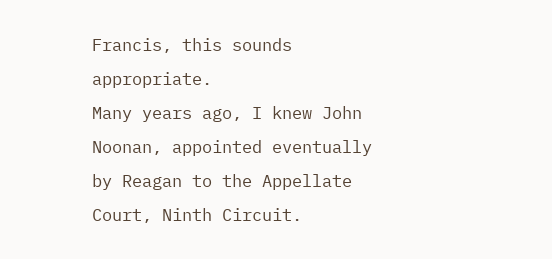Francis, this sounds appropriate.
Many years ago, I knew John Noonan, appointed eventually by Reagan to the Appellate Court, Ninth Circuit.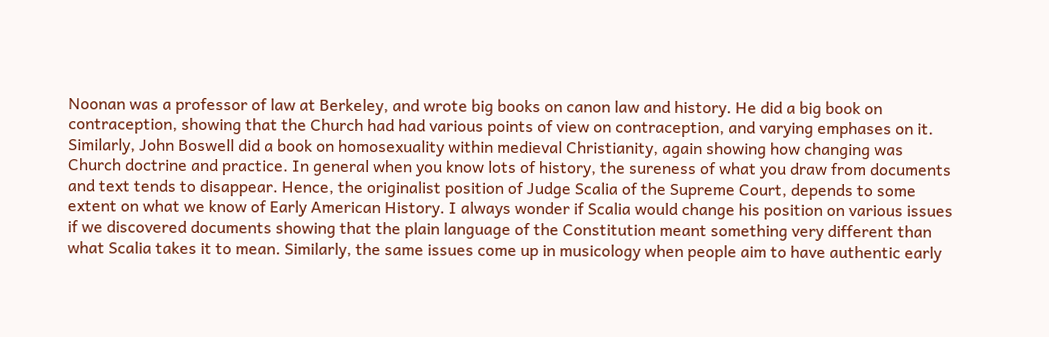Noonan was a professor of law at Berkeley, and wrote big books on canon law and history. He did a big book on contraception, showing that the Church had had various points of view on contraception, and varying emphases on it. Similarly, John Boswell did a book on homosexuality within medieval Christianity, again showing how changing was Church doctrine and practice. In general when you know lots of history, the sureness of what you draw from documents and text tends to disappear. Hence, the originalist position of Judge Scalia of the Supreme Court, depends to some extent on what we know of Early American History. I always wonder if Scalia would change his position on various issues if we discovered documents showing that the plain language of the Constitution meant something very different than what Scalia takes it to mean. Similarly, the same issues come up in musicology when people aim to have authentic early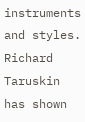instruments and styles. Richard Taruskin has shown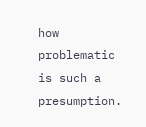how problematic is such a presumption.